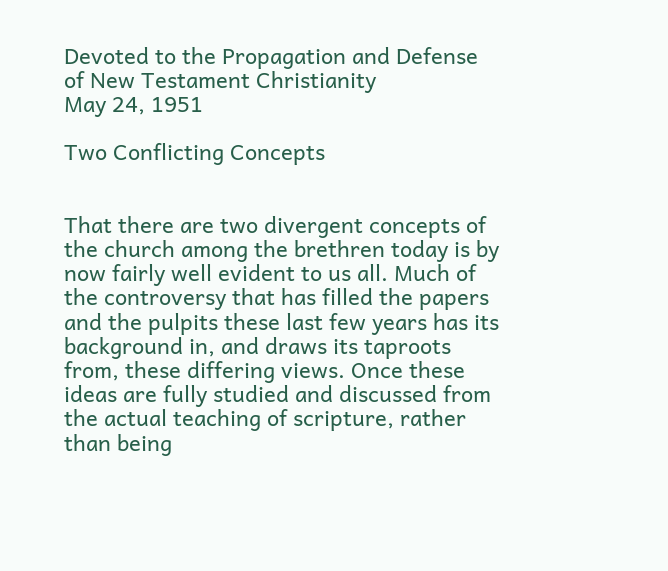Devoted to the Propagation and Defense of New Testament Christianity
May 24, 1951

Two Conflicting Concepts


That there are two divergent concepts of the church among the brethren today is by now fairly well evident to us all. Much of the controversy that has filled the papers and the pulpits these last few years has its background in, and draws its taproots from, these differing views. Once these ideas are fully studied and discussed from the actual teaching of scripture, rather than being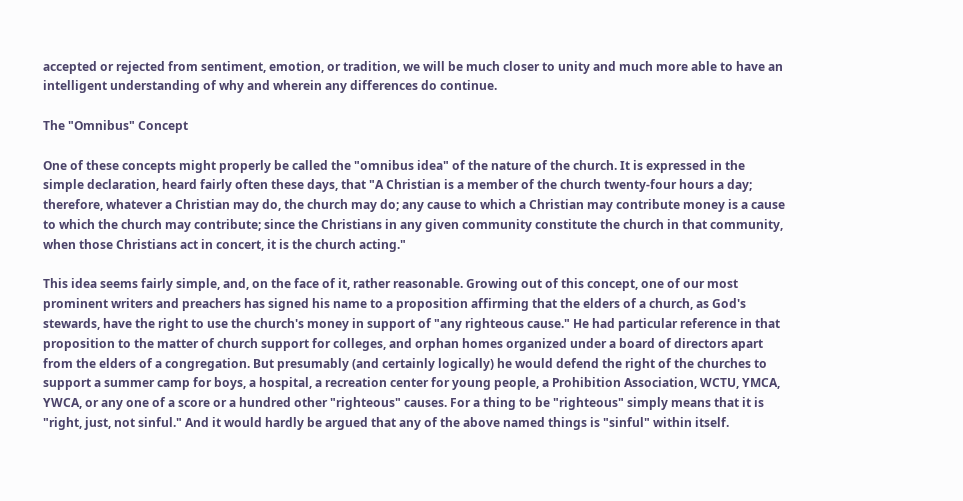accepted or rejected from sentiment, emotion, or tradition, we will be much closer to unity and much more able to have an intelligent understanding of why and wherein any differences do continue.

The "Omnibus" Concept

One of these concepts might properly be called the "omnibus idea" of the nature of the church. It is expressed in the simple declaration, heard fairly often these days, that "A Christian is a member of the church twenty-four hours a day; therefore, whatever a Christian may do, the church may do; any cause to which a Christian may contribute money is a cause to which the church may contribute; since the Christians in any given community constitute the church in that community, when those Christians act in concert, it is the church acting."

This idea seems fairly simple, and, on the face of it, rather reasonable. Growing out of this concept, one of our most prominent writers and preachers has signed his name to a proposition affirming that the elders of a church, as God's stewards, have the right to use the church's money in support of "any righteous cause." He had particular reference in that proposition to the matter of church support for colleges, and orphan homes organized under a board of directors apart from the elders of a congregation. But presumably (and certainly logically) he would defend the right of the churches to support a summer camp for boys, a hospital, a recreation center for young people, a Prohibition Association, WCTU, YMCA, YWCA, or any one of a score or a hundred other "righteous" causes. For a thing to be "righteous" simply means that it is "right, just, not sinful." And it would hardly be argued that any of the above named things is "sinful" within itself.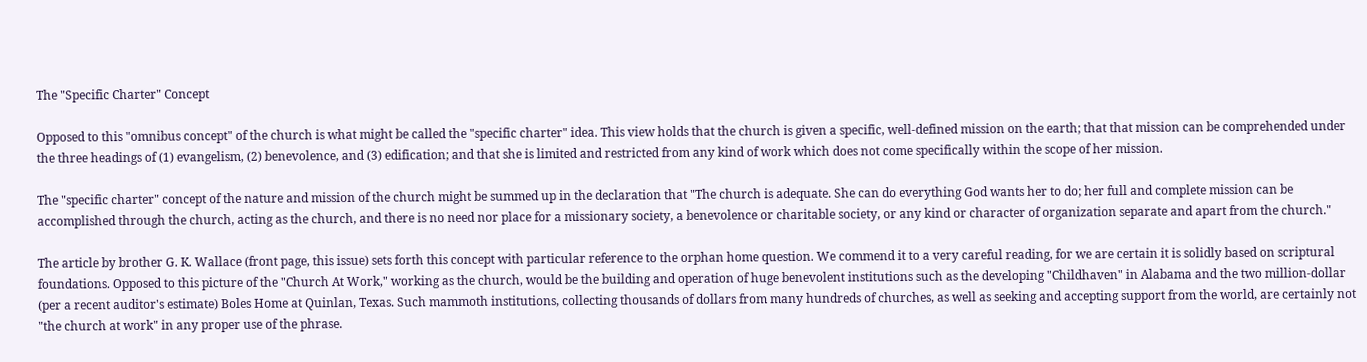The "Specific Charter" Concept

Opposed to this "omnibus concept" of the church is what might be called the "specific charter" idea. This view holds that the church is given a specific, well-defined mission on the earth; that that mission can be comprehended under the three headings of (1) evangelism, (2) benevolence, and (3) edification; and that she is limited and restricted from any kind of work which does not come specifically within the scope of her mission.

The "specific charter" concept of the nature and mission of the church might be summed up in the declaration that "The church is adequate. She can do everything God wants her to do; her full and complete mission can be accomplished through the church, acting as the church, and there is no need nor place for a missionary society, a benevolence or charitable society, or any kind or character of organization separate and apart from the church."

The article by brother G. K. Wallace (front page, this issue) sets forth this concept with particular reference to the orphan home question. We commend it to a very careful reading, for we are certain it is solidly based on scriptural foundations. Opposed to this picture of the "Church At Work," working as the church, would be the building and operation of huge benevolent institutions such as the developing "Childhaven" in Alabama and the two million-dollar (per a recent auditor's estimate) Boles Home at Quinlan, Texas. Such mammoth institutions, collecting thousands of dollars from many hundreds of churches, as well as seeking and accepting support from the world, are certainly not "the church at work" in any proper use of the phrase.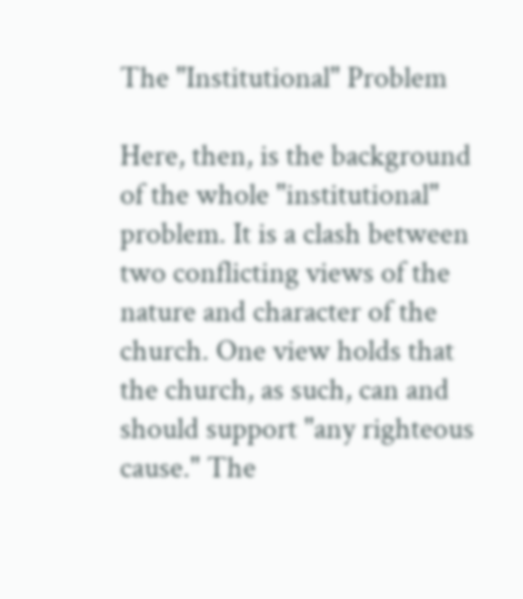The "Institutional" Problem

Here, then, is the background of the whole "institutional" problem. It is a clash between two conflicting views of the nature and character of the church. One view holds that the church, as such, can and should support "any righteous cause." The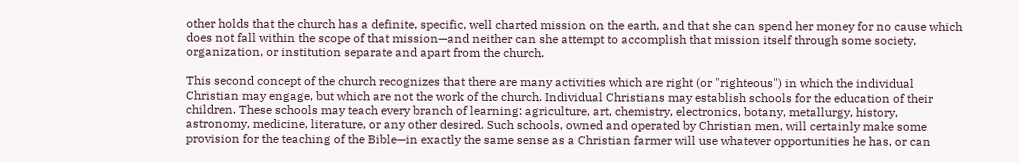other holds that the church has a definite, specific, well charted mission on the earth, and that she can spend her money for no cause which does not fall within the scope of that mission—and neither can she attempt to accomplish that mission itself through some society, organization, or institution separate and apart from the church.

This second concept of the church recognizes that there are many activities which are right (or "righteous") in which the individual Christian may engage, but which are not the work of the church. Individual Christians may establish schools for the education of their children. These schools may teach every branch of learning: agriculture, art, chemistry, electronics, botany, metallurgy, history, astronomy, medicine, literature, or any other desired. Such schools, owned and operated by Christian men, will certainly make some provision for the teaching of the Bible—in exactly the same sense as a Christian farmer will use whatever opportunities he has, or can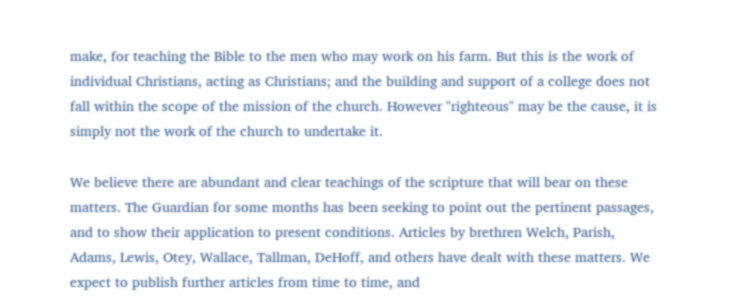make, for teaching the Bible to the men who may work on his farm. But this is the work of individual Christians, acting as Christians; and the building and support of a college does not fall within the scope of the mission of the church. However "righteous" may be the cause, it is simply not the work of the church to undertake it.

We believe there are abundant and clear teachings of the scripture that will bear on these matters. The Guardian for some months has been seeking to point out the pertinent passages, and to show their application to present conditions. Articles by brethren Welch, Parish, Adams, Lewis, Otey, Wallace, Tallman, DeHoff, and others have dealt with these matters. We expect to publish further articles from time to time, and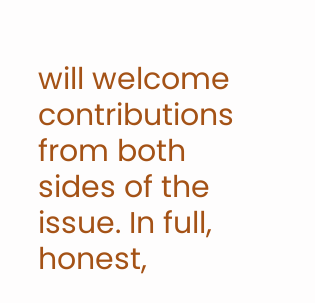will welcome contributions from both sides of the issue. In full, honest,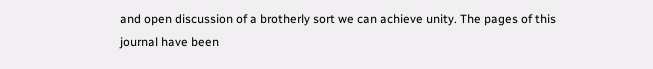and open discussion of a brotherly sort we can achieve unity. The pages of this journal have been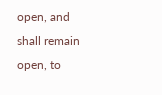open, and shall remain open, to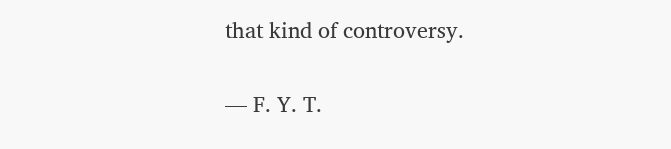that kind of controversy.

— F. Y. T.